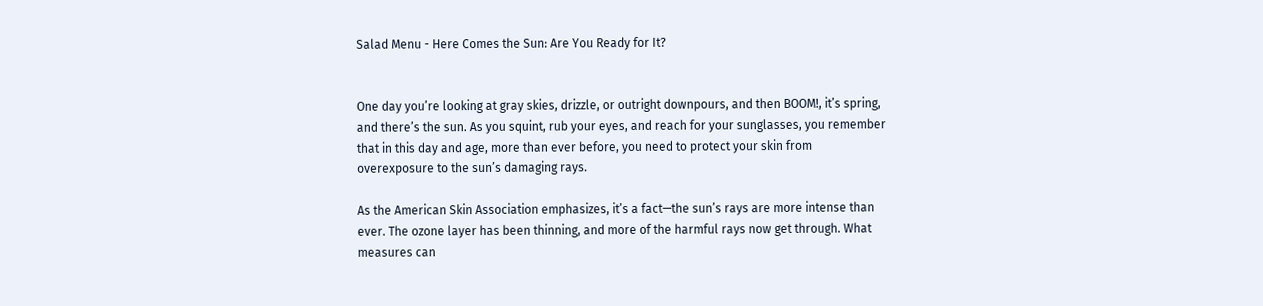Salad Menu - Here Comes the Sun: Are You Ready for It?


One day you’re looking at gray skies, drizzle, or outright downpours, and then BOOM!, it’s spring, and there’s the sun. As you squint, rub your eyes, and reach for your sunglasses, you remember that in this day and age, more than ever before, you need to protect your skin from overexposure to the sun’s damaging rays.

As the American Skin Association emphasizes, it’s a fact—the sun’s rays are more intense than ever. The ozone layer has been thinning, and more of the harmful rays now get through. What measures can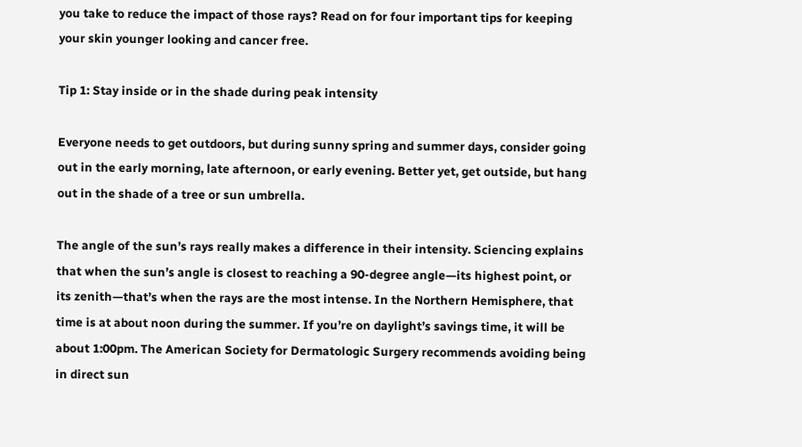you take to reduce the impact of those rays? Read on for four important tips for keeping your skin younger looking and cancer free.

Tip 1: Stay inside or in the shade during peak intensity

Everyone needs to get outdoors, but during sunny spring and summer days, consider going out in the early morning, late afternoon, or early evening. Better yet, get outside, but hang out in the shade of a tree or sun umbrella.

The angle of the sun’s rays really makes a difference in their intensity. Sciencing explains that when the sun’s angle is closest to reaching a 90-degree angle—its highest point, or its zenith—that’s when the rays are the most intense. In the Northern Hemisphere, that time is at about noon during the summer. If you’re on daylight’s savings time, it will be about 1:00pm. The American Society for Dermatologic Surgery recommends avoiding being in direct sun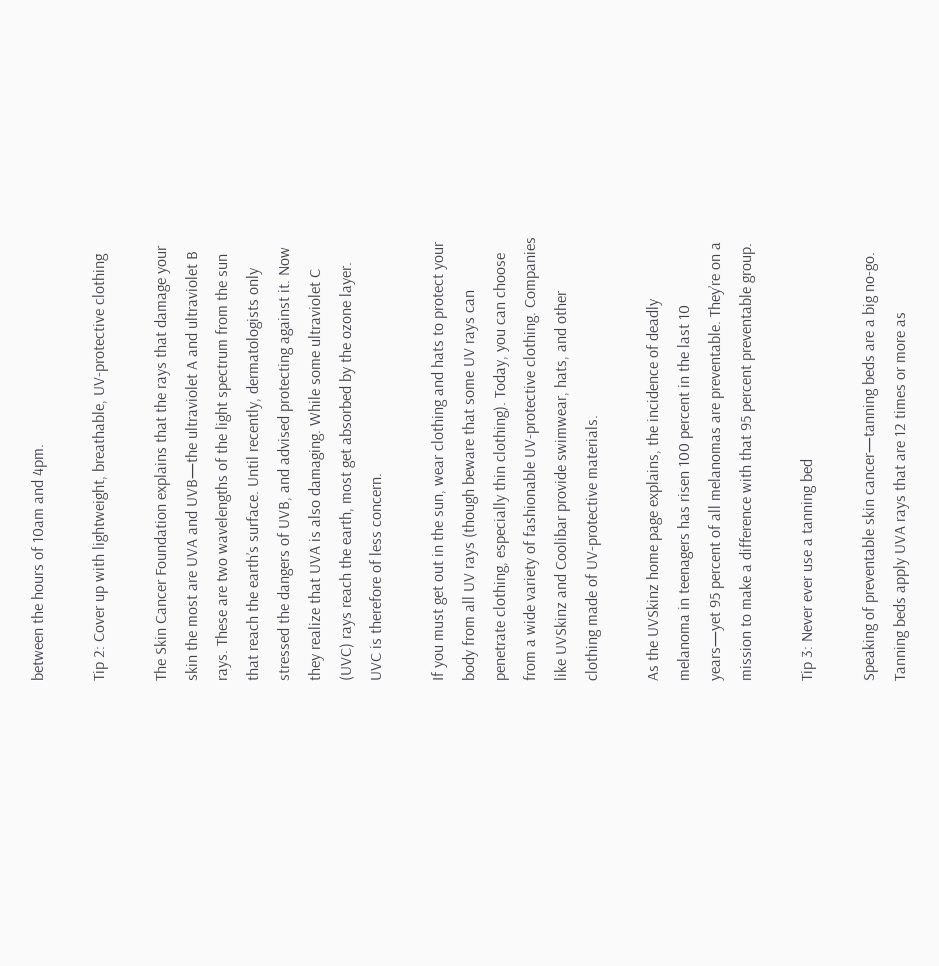between the hours of 10am and 4pm.

Tip 2: Cover up with lightweight, breathable, UV-protective clothing

The Skin Cancer Foundation explains that the rays that damage your skin the most are UVA and UVB—the ultraviolet A and ultraviolet B rays. These are two wavelengths of the light spectrum from the sun that reach the earth’s surface. Until recently, dermatologists only stressed the dangers of UVB, and advised protecting against it. Now they realize that UVA is also damaging. While some ultraviolet C (UVC) rays reach the earth, most get absorbed by the ozone layer. UVC is therefore of less concern.

If you must get out in the sun, wear clothing and hats to protect your body from all UV rays (though beware that some UV rays can penetrate clothing, especially thin clothing). Today, you can choose from a wide variety of fashionable UV-protective clothing. Companies like UVSkinz and Coolibar provide swimwear, hats, and other clothing made of UV-protective materials.

As the UVSkinz home page explains, the incidence of deadly melanoma in teenagers has risen 100 percent in the last 10 years—yet 95 percent of all melanomas are preventable. They’re on a mission to make a difference with that 95 percent preventable group.

Tip 3: Never ever use a tanning bed

Speaking of preventable skin cancer—tanning beds are a big no-go. Tanning beds apply UVA rays that are 12 times or more as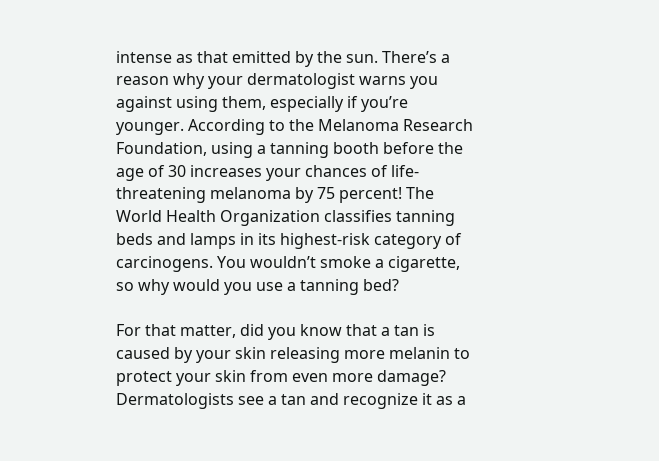intense as that emitted by the sun. There’s a reason why your dermatologist warns you against using them, especially if you’re younger. According to the Melanoma Research Foundation, using a tanning booth before the age of 30 increases your chances of life-threatening melanoma by 75 percent! The World Health Organization classifies tanning beds and lamps in its highest-risk category of carcinogens. You wouldn’t smoke a cigarette, so why would you use a tanning bed?

For that matter, did you know that a tan is caused by your skin releasing more melanin to protect your skin from even more damage? Dermatologists see a tan and recognize it as a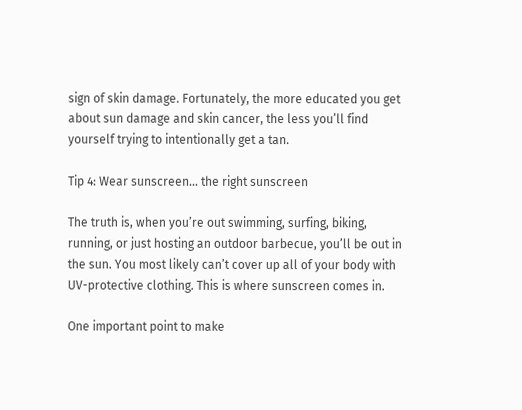sign of skin damage. Fortunately, the more educated you get about sun damage and skin cancer, the less you’ll find yourself trying to intentionally get a tan.

Tip 4: Wear sunscreen… the right sunscreen

The truth is, when you’re out swimming, surfing, biking, running, or just hosting an outdoor barbecue, you’ll be out in the sun. You most likely can’t cover up all of your body with UV-protective clothing. This is where sunscreen comes in.

One important point to make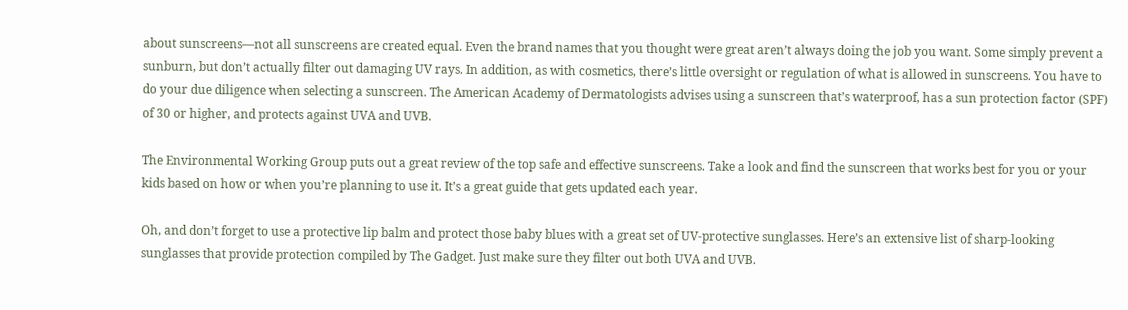about sunscreens—not all sunscreens are created equal. Even the brand names that you thought were great aren’t always doing the job you want. Some simply prevent a sunburn, but don’t actually filter out damaging UV rays. In addition, as with cosmetics, there’s little oversight or regulation of what is allowed in sunscreens. You have to do your due diligence when selecting a sunscreen. The American Academy of Dermatologists advises using a sunscreen that’s waterproof, has a sun protection factor (SPF) of 30 or higher, and protects against UVA and UVB.

The Environmental Working Group puts out a great review of the top safe and effective sunscreens. Take a look and find the sunscreen that works best for you or your kids based on how or when you’re planning to use it. It’s a great guide that gets updated each year.

Oh, and don’t forget to use a protective lip balm and protect those baby blues with a great set of UV-protective sunglasses. Here’s an extensive list of sharp-looking sunglasses that provide protection compiled by The Gadget. Just make sure they filter out both UVA and UVB.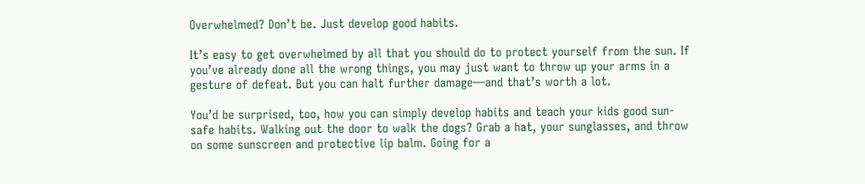Overwhelmed? Don’t be. Just develop good habits.

It’s easy to get overwhelmed by all that you should do to protect yourself from the sun. If you’ve already done all the wrong things, you may just want to throw up your arms in a gesture of defeat. But you can halt further damage—and that’s worth a lot.

You’d be surprised, too, how you can simply develop habits and teach your kids good sun-safe habits. Walking out the door to walk the dogs? Grab a hat, your sunglasses, and throw on some sunscreen and protective lip balm. Going for a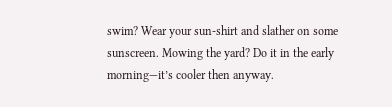swim? Wear your sun-shirt and slather on some sunscreen. Mowing the yard? Do it in the early morning—it’s cooler then anyway.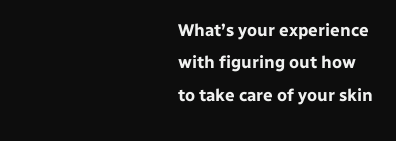What’s your experience with figuring out how to take care of your skin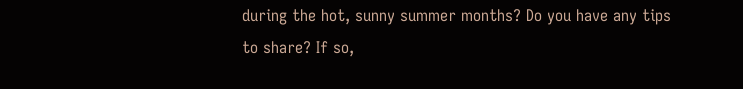during the hot, sunny summer months? Do you have any tips to share? If so,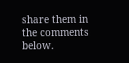share them in the comments below.